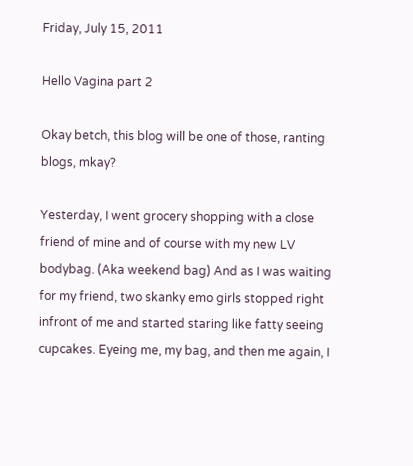Friday, July 15, 2011

Hello Vagina part 2

Okay betch, this blog will be one of those, ranting blogs, mkay?

Yesterday, I went grocery shopping with a close friend of mine and of course with my new LV bodybag. (Aka weekend bag) And as I was waiting for my friend, two skanky emo girls stopped right infront of me and started staring like fatty seeing cupcakes. Eyeing me, my bag, and then me again, I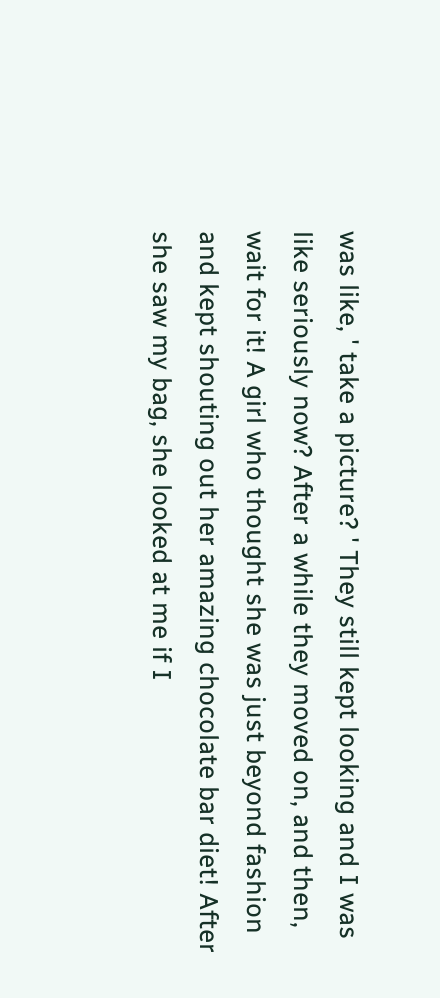was like, ' take a picture? ' They still kept looking and I was like seriously now? After a while they moved on, and then, wait for it! A girl who thought she was just beyond fashion and kept shouting out her amazing chocolate bar diet! After she saw my bag, she looked at me if I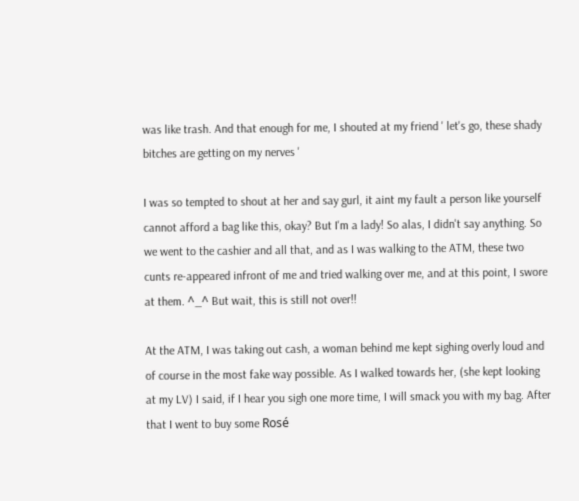was like trash. And that enough for me, I shouted at my friend ' let's go, these shady bitches are getting on my nerves '

I was so tempted to shout at her and say gurl, it aint my fault a person like yourself cannot afford a bag like this, okay? But I'm a lady! So alas, I didn't say anything. So we went to the cashier and all that, and as I was walking to the ATM, these two cunts re-appeared infront of me and tried walking over me, and at this point, I swore at them. ^_^ But wait, this is still not over!!

At the ATM, I was taking out cash, a woman behind me kept sighing overly loud and of course in the most fake way possible. As I walked towards her, (she kept looking at my LV) I said, if I hear you sigh one more time, I will smack you with my bag. After that I went to buy some Rosé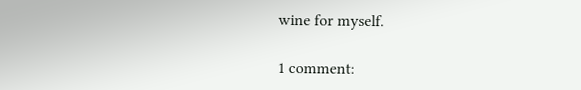wine for myself.

1 comment: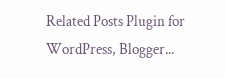Related Posts Plugin for WordPress, Blogger...